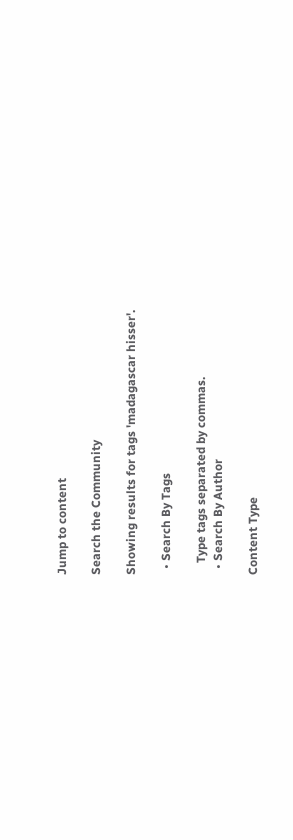Jump to content

Search the Community

Showing results for tags 'madagascar hisser'.

  • Search By Tags

    Type tags separated by commas.
  • Search By Author

Content Type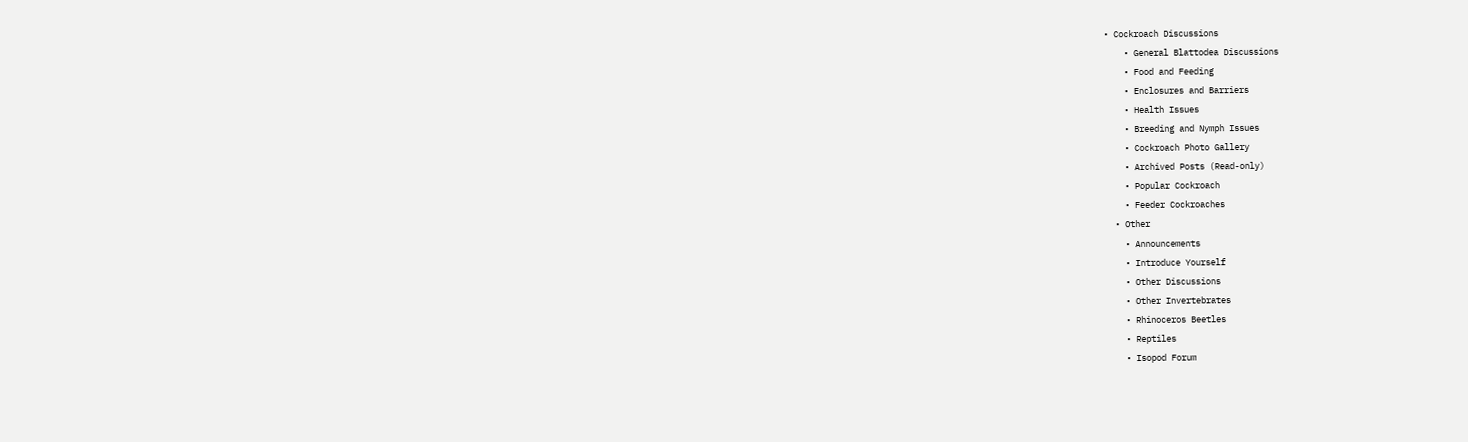• Cockroach Discussions
    • General Blattodea Discussions
    • Food and Feeding
    • Enclosures and Barriers
    • Health Issues
    • Breeding and Nymph Issues
    • Cockroach Photo Gallery
    • Archived Posts (Read-only)
    • Popular Cockroach
    • Feeder Cockroaches
  • Other
    • Announcements
    • Introduce Yourself
    • Other Discussions
    • Other Invertebrates
    • Rhinoceros Beetles
    • Reptiles
    • Isopod Forum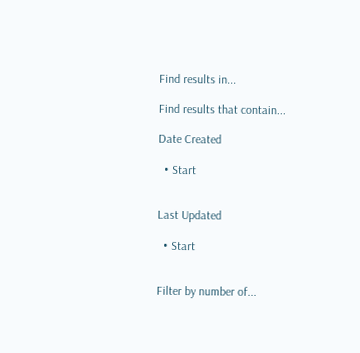Find results in...

Find results that contain...

Date Created

  • Start


Last Updated

  • Start


Filter by number of...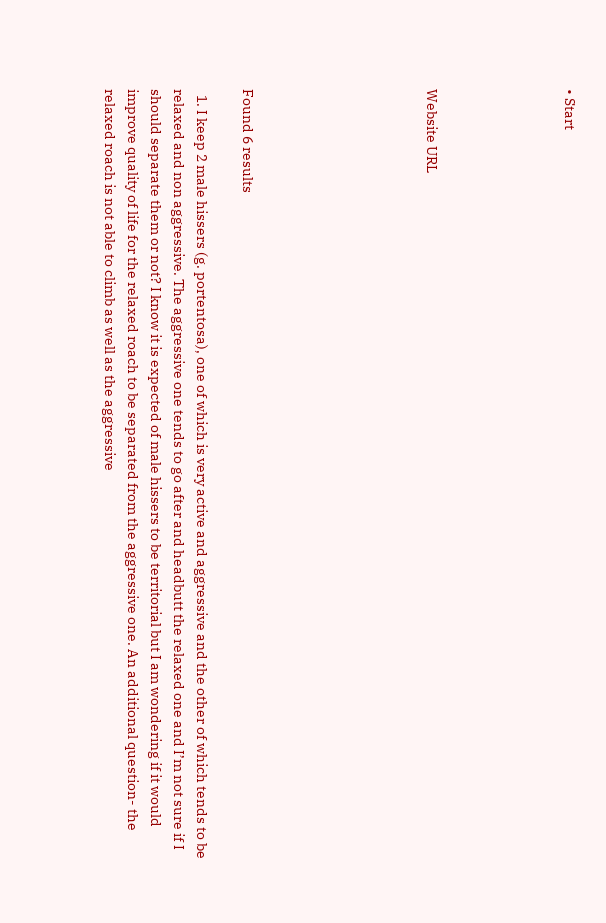• Start





Website URL







Found 6 results

  1. I keep 2 male hissers (g. portentosa), one of which is very active and aggressive and the other of which tends to be relaxed and non aggressive. The aggressive one tends to go after and headbutt the relaxed one and I’m not sure if I should separate them or not? I know it is expected of male hissers to be territorial but I am wondering if it would improve quality of life for the relaxed roach to be separated from the aggressive one. An additional question- the relaxed roach is not able to climb as well as the aggressive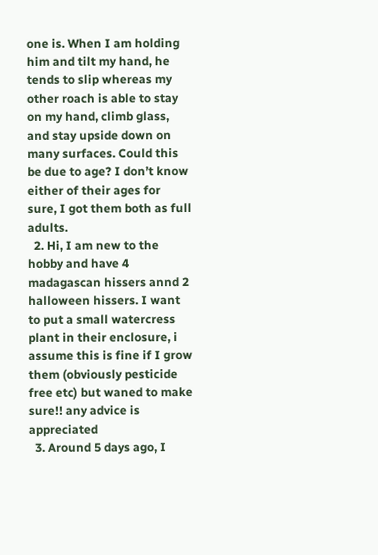one is. When I am holding him and tilt my hand, he tends to slip whereas my other roach is able to stay on my hand, climb glass, and stay upside down on many surfaces. Could this be due to age? I don’t know either of their ages for sure, I got them both as full adults.
  2. Hi, I am new to the hobby and have 4 madagascan hissers annd 2 halloween hissers. I want to put a small watercress plant in their enclosure, i assume this is fine if I grow them (obviously pesticide free etc) but waned to make sure!! any advice is appreciated
  3. Around 5 days ago, I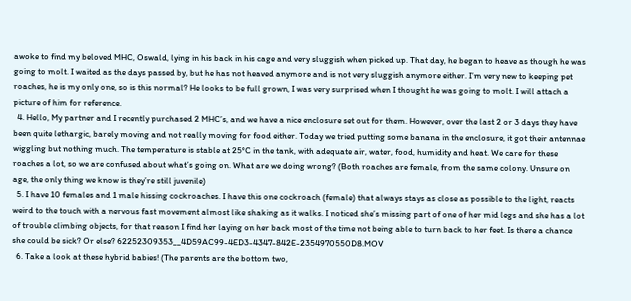awoke to find my beloved MHC, Oswald, lying in his back in his cage and very sluggish when picked up. That day, he began to heave as though he was going to molt. I waited as the days passed by, but he has not heaved anymore and is not very sluggish anymore either. I’m very new to keeping pet roaches, he is my only one, so is this normal? He looks to be full grown, I was very surprised when I thought he was going to molt. I will attach a picture of him for reference.
  4. Hello, My partner and I recently purchased 2 MHC’s, and we have a nice enclosure set out for them. However, over the last 2 or 3 days they have been quite lethargic, barely moving and not really moving for food either. Today we tried putting some banana in the enclosure, it got their antennae wiggling but nothing much. The temperature is stable at 25°C in the tank, with adequate air, water, food, humidity and heat. We care for these roaches a lot, so we are confused about what’s going on. What are we doing wrong? (Both roaches are female, from the same colony. Unsure on age, the only thing we know is they’re still juvenile)
  5. I have 10 females and 1 male hissing cockroaches. I have this one cockroach (female) that always stays as close as possible to the light, reacts weird to the touch with a nervous fast movement almost like shaking as it walks. I noticed she’s missing part of one of her mid legs and she has a lot of trouble climbing objects, for that reason I find her laying on her back most of the time not being able to turn back to her feet. Is there a chance she could be sick? Or else? 62252309353__4D59AC99-4ED3-4347-842E-2354970550D8.MOV
  6. Take a look at these hybrid babies! (The parents are the bottom two,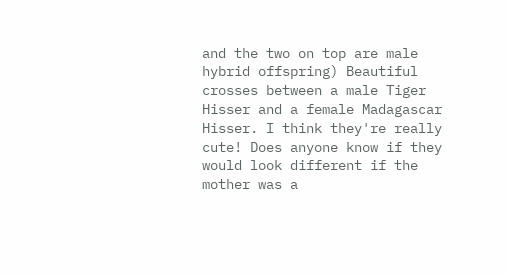and the two on top are male hybrid offspring) Beautiful crosses between a male Tiger Hisser and a female Madagascar Hisser. I think they're really cute! Does anyone know if they would look different if the mother was a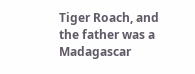Tiger Roach, and the father was a Madagascar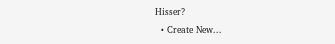Hisser?
  • Create New...